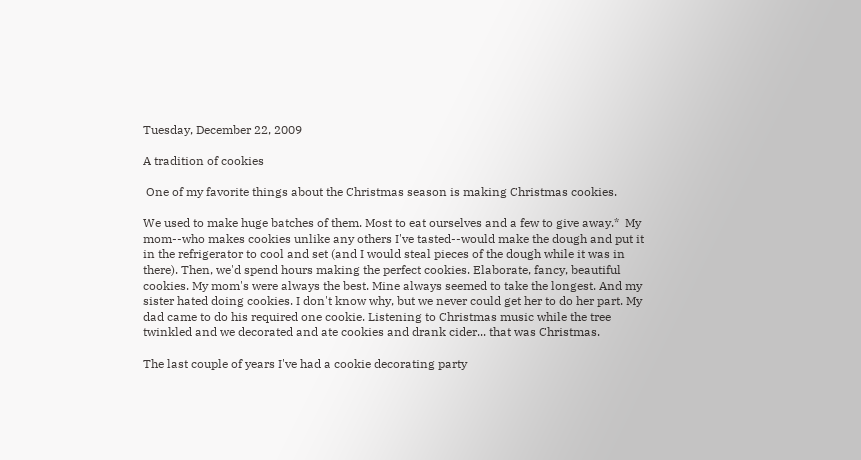Tuesday, December 22, 2009

A tradition of cookies

 One of my favorite things about the Christmas season is making Christmas cookies.

We used to make huge batches of them. Most to eat ourselves and a few to give away.*  My mom--who makes cookies unlike any others I've tasted--would make the dough and put it in the refrigerator to cool and set (and I would steal pieces of the dough while it was in there). Then, we'd spend hours making the perfect cookies. Elaborate, fancy, beautiful cookies. My mom's were always the best. Mine always seemed to take the longest. And my sister hated doing cookies. I don't know why, but we never could get her to do her part. My dad came to do his required one cookie. Listening to Christmas music while the tree twinkled and we decorated and ate cookies and drank cider... that was Christmas.

The last couple of years I've had a cookie decorating party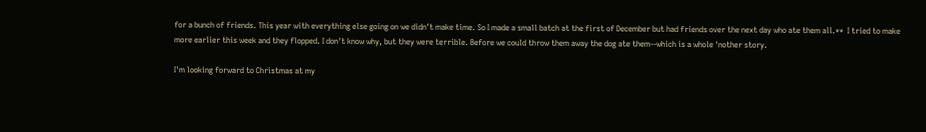for a bunch of friends. This year with everything else going on we didn't make time. So I made a small batch at the first of December but had friends over the next day who ate them all.**  I tried to make more earlier this week and they flopped. I don't know why, but they were terrible. Before we could throw them away the dog ate them--which is a whole 'nother story.

I'm looking forward to Christmas at my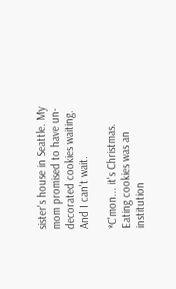sister's house in Seattle. My mom promised to have un-decorated cookies waiting. And I can't wait.

*C'mon... it's Christmas. Eating cookies was an institution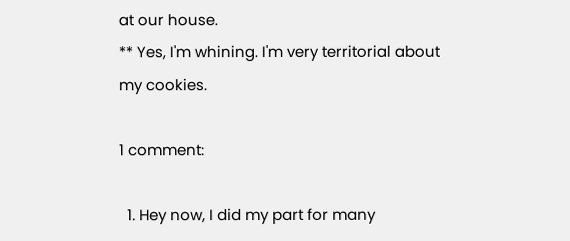at our house.
** Yes, I'm whining. I'm very territorial about my cookies.

1 comment:

  1. Hey now, I did my part for many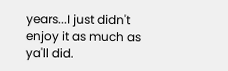years...I just didn't enjoy it as much as ya'll did.